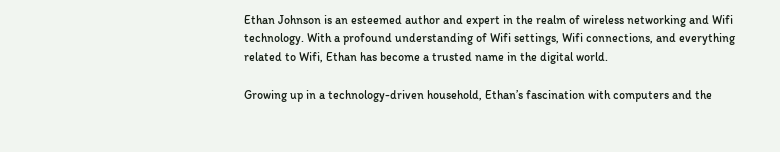Ethan Johnson is an esteemed author and expert in the realm of wireless networking and Wifi technology. With a profound understanding of Wifi settings, Wifi connections, and everything related to Wifi, Ethan has become a trusted name in the digital world.

Growing up in a technology-driven household, Ethan’s fascination with computers and the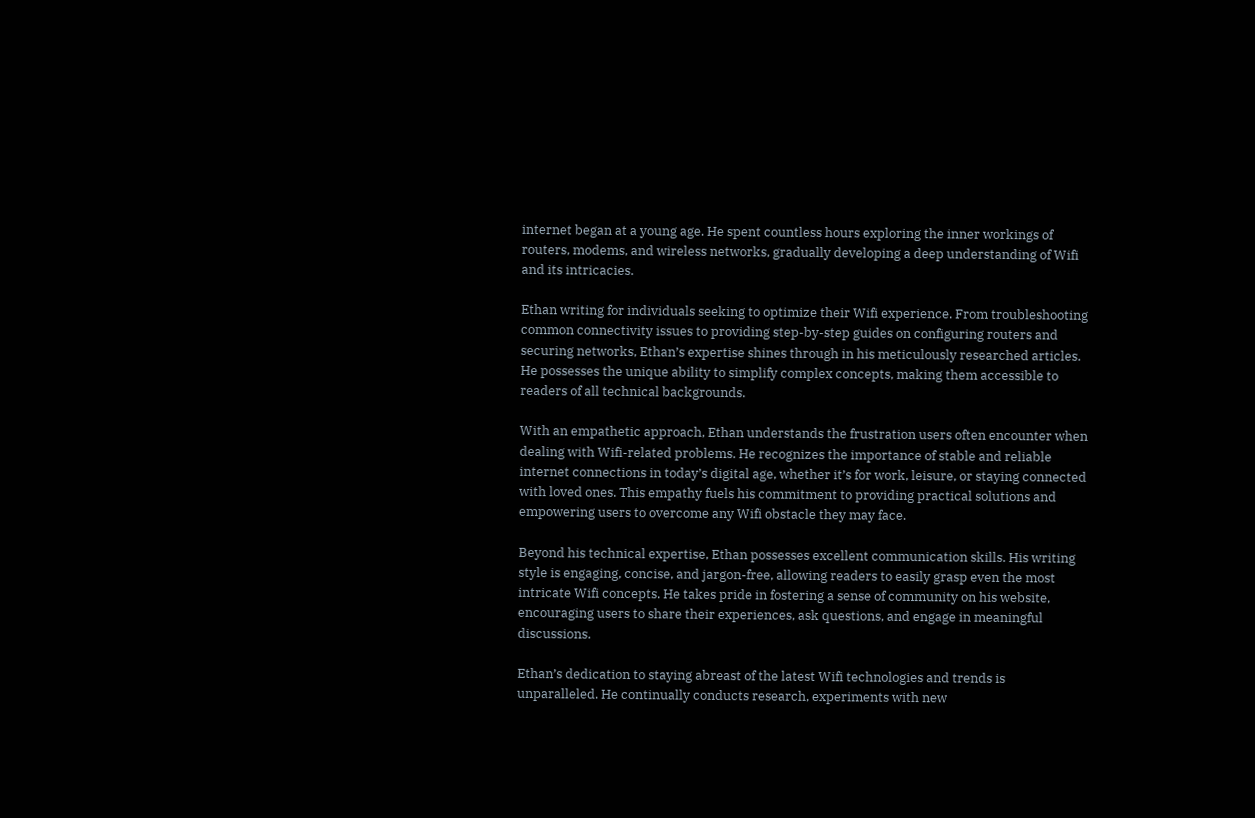internet began at a young age. He spent countless hours exploring the inner workings of routers, modems, and wireless networks, gradually developing a deep understanding of Wifi and its intricacies.

Ethan writing for individuals seeking to optimize their Wifi experience. From troubleshooting common connectivity issues to providing step-by-step guides on configuring routers and securing networks, Ethan’s expertise shines through in his meticulously researched articles. He possesses the unique ability to simplify complex concepts, making them accessible to readers of all technical backgrounds.

With an empathetic approach, Ethan understands the frustration users often encounter when dealing with Wifi-related problems. He recognizes the importance of stable and reliable internet connections in today’s digital age, whether it’s for work, leisure, or staying connected with loved ones. This empathy fuels his commitment to providing practical solutions and empowering users to overcome any Wifi obstacle they may face.

Beyond his technical expertise, Ethan possesses excellent communication skills. His writing style is engaging, concise, and jargon-free, allowing readers to easily grasp even the most intricate Wifi concepts. He takes pride in fostering a sense of community on his website, encouraging users to share their experiences, ask questions, and engage in meaningful discussions.

Ethan’s dedication to staying abreast of the latest Wifi technologies and trends is unparalleled. He continually conducts research, experiments with new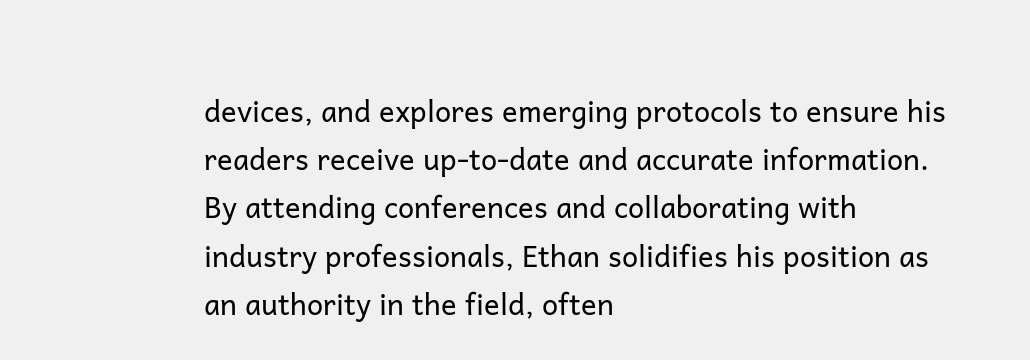devices, and explores emerging protocols to ensure his readers receive up-to-date and accurate information. By attending conferences and collaborating with industry professionals, Ethan solidifies his position as an authority in the field, often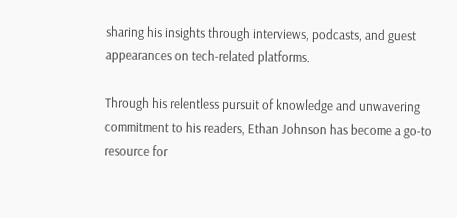sharing his insights through interviews, podcasts, and guest appearances on tech-related platforms.

Through his relentless pursuit of knowledge and unwavering commitment to his readers, Ethan Johnson has become a go-to resource for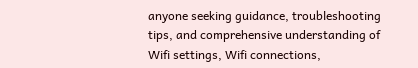anyone seeking guidance, troubleshooting tips, and comprehensive understanding of Wifi settings, Wifi connections,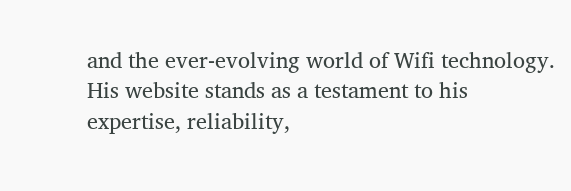and the ever-evolving world of Wifi technology. His website stands as a testament to his expertise, reliability,